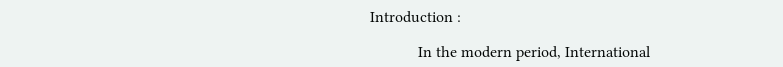Introduction :

            In the modern period, International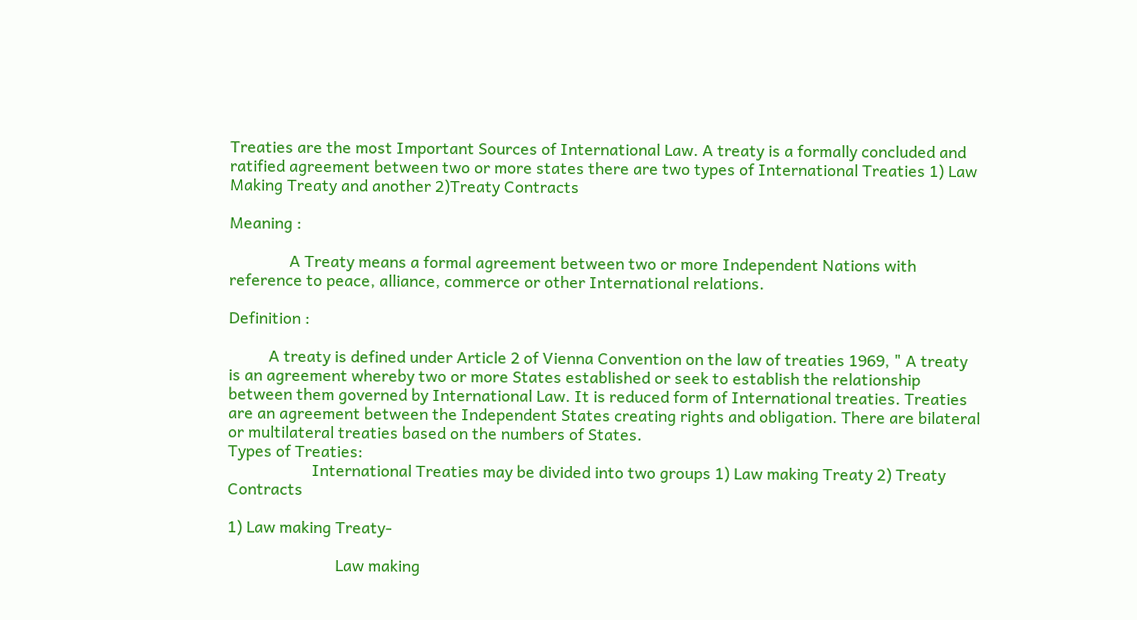Treaties are the most Important Sources of International Law. A treaty is a formally concluded and ratified agreement between two or more states there are two types of International Treaties 1) Law Making Treaty and another 2)Treaty Contracts

Meaning :

               A Treaty means a formal agreement between two or more Independent Nations with reference to peace, alliance, commerce or other International relations.

Definition :

          A treaty is defined under Article 2 of Vienna Convention on the law of treaties 1969, " A treaty is an agreement whereby two or more States established or seek to establish the relationship between them governed by International Law. It is reduced form of International treaties. Treaties are an agreement between the Independent States creating rights and obligation. There are bilateral or multilateral treaties based on the numbers of States.
Types of Treaties:
                     International Treaties may be divided into two groups 1) Law making Treaty 2) Treaty Contracts

1) Law making Treaty-

                           Law making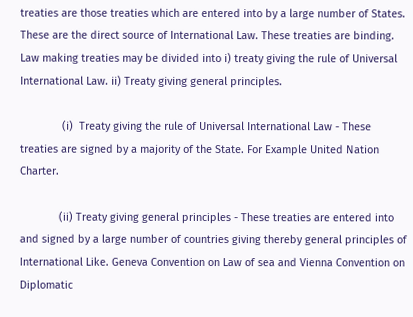treaties are those treaties which are entered into by a large number of States. These are the direct source of International Law. These treaties are binding. Law making treaties may be divided into i) treaty giving the rule of Universal International Law. ii) Treaty giving general principles.

              (i)  Treaty giving the rule of Universal International Law - These treaties are signed by a majority of the State. For Example United Nation Charter.

             (ii) Treaty giving general principles - These treaties are entered into and signed by a large number of countries giving thereby general principles of International Like. Geneva Convention on Law of sea and Vienna Convention on Diplomatic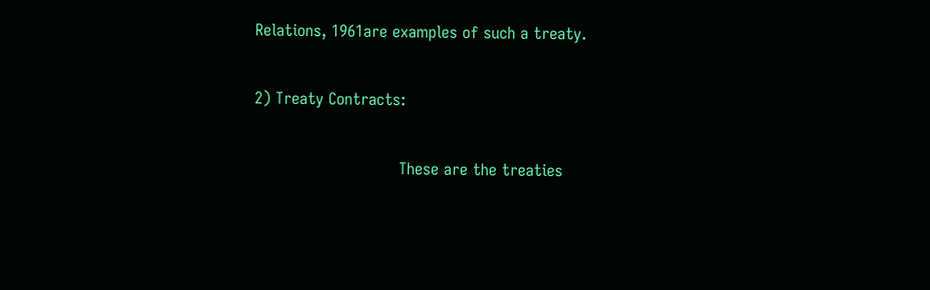Relations, 1961are examples of such a treaty.

2) Treaty Contracts:

                             These are the treaties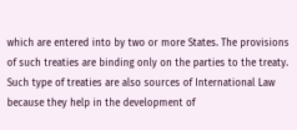which are entered into by two or more States. The provisions of such treaties are binding only on the parties to the treaty. Such type of treaties are also sources of International Law because they help in the development of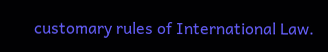customary rules of International Law.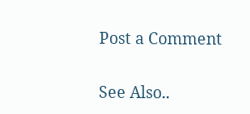Post a Comment

See Also..